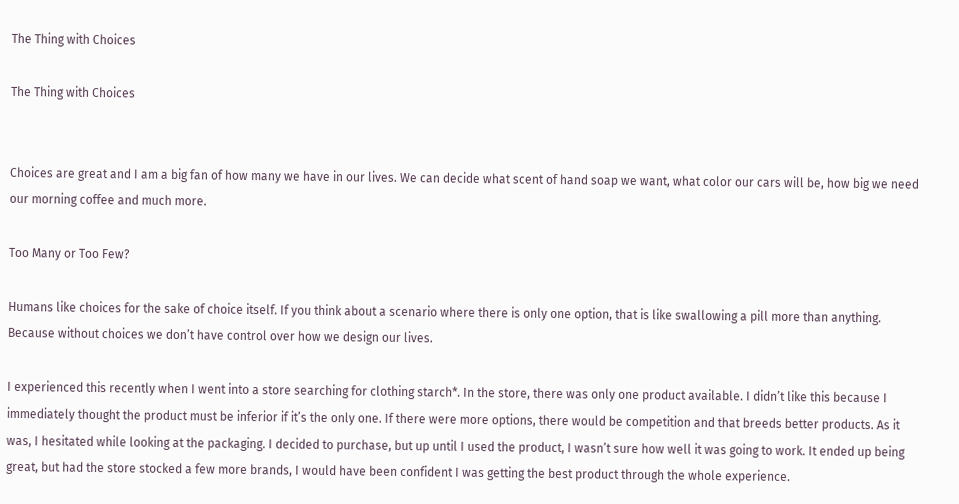The Thing with Choices

The Thing with Choices


Choices are great and I am a big fan of how many we have in our lives. We can decide what scent of hand soap we want, what color our cars will be, how big we need our morning coffee and much more.

Too Many or Too Few?

Humans like choices for the sake of choice itself. If you think about a scenario where there is only one option, that is like swallowing a pill more than anything. Because without choices we don’t have control over how we design our lives.

I experienced this recently when I went into a store searching for clothing starch*. In the store, there was only one product available. I didn’t like this because I immediately thought the product must be inferior if it’s the only one. If there were more options, there would be competition and that breeds better products. As it was, I hesitated while looking at the packaging. I decided to purchase, but up until I used the product, I wasn’t sure how well it was going to work. It ended up being great, but had the store stocked a few more brands, I would have been confident I was getting the best product through the whole experience.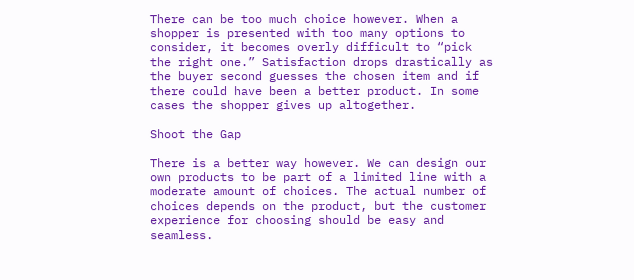There can be too much choice however. When a shopper is presented with too many options to consider, it becomes overly difficult to “pick the right one.” Satisfaction drops drastically as the buyer second guesses the chosen item and if there could have been a better product. In some cases the shopper gives up altogether.

Shoot the Gap

There is a better way however. We can design our own products to be part of a limited line with a moderate amount of choices. The actual number of choices depends on the product, but the customer experience for choosing should be easy and seamless.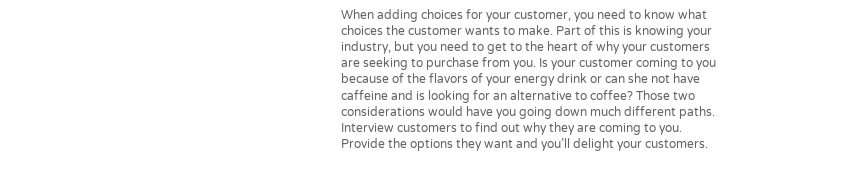When adding choices for your customer, you need to know what choices the customer wants to make. Part of this is knowing your industry, but you need to get to the heart of why your customers are seeking to purchase from you. Is your customer coming to you because of the flavors of your energy drink or can she not have caffeine and is looking for an alternative to coffee? Those two considerations would have you going down much different paths. Interview customers to find out why they are coming to you. Provide the options they want and you’ll delight your customers.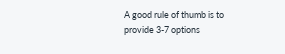A good rule of thumb is to provide 3-7 options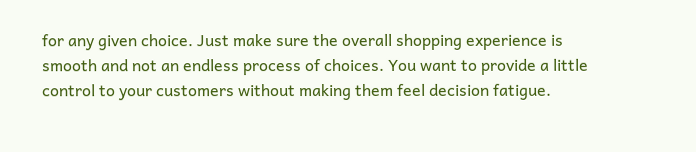for any given choice. Just make sure the overall shopping experience is smooth and not an endless process of choices. You want to provide a little control to your customers without making them feel decision fatigue.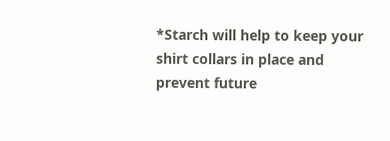*Starch will help to keep your shirt collars in place and prevent future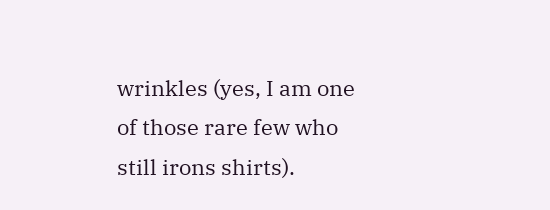wrinkles (yes, I am one of those rare few who still irons shirts).